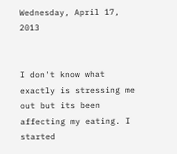Wednesday, April 17, 2013


I don't know what exactly is stressing me out but its been affecting my eating. I started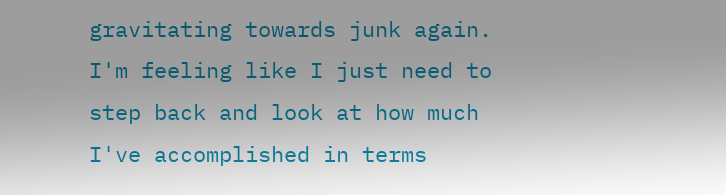gravitating towards junk again. I'm feeling like I just need to step back and look at how much I've accomplished in terms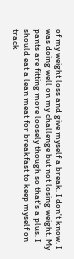of my weight loss and give myself a break. I don't know. I was doing well on my challenge but not losing weight. My pants are fitting more loosely though so that's a plus. I should eat a lean meat for breakfast to keep myself on track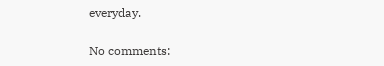everyday.

No comments: